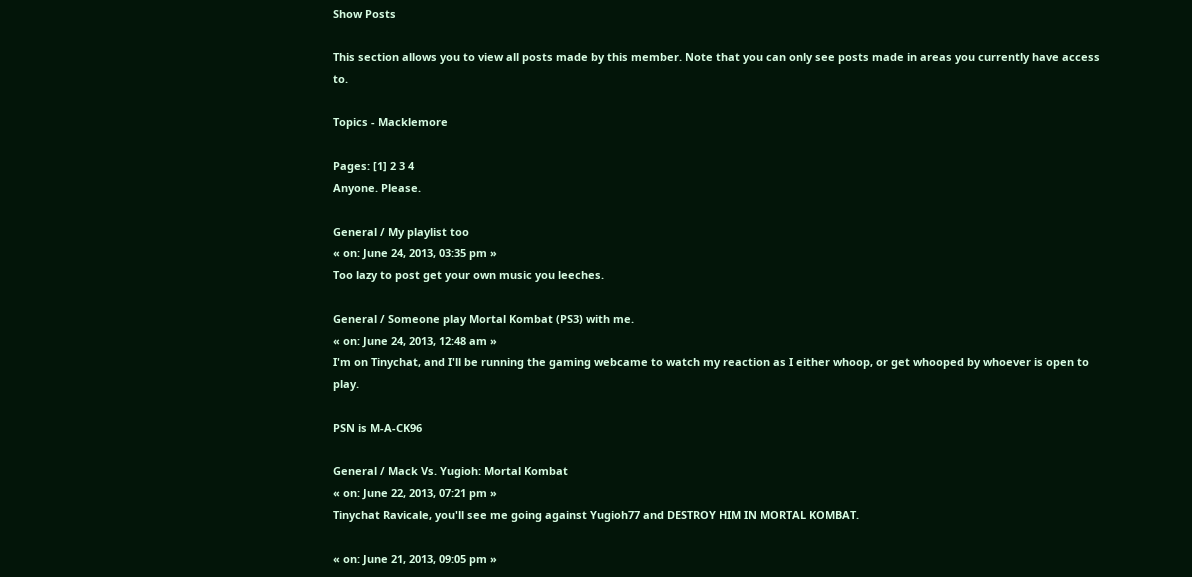Show Posts

This section allows you to view all posts made by this member. Note that you can only see posts made in areas you currently have access to.

Topics - Macklemore

Pages: [1] 2 3 4
Anyone. Please.

General / My playlist too
« on: June 24, 2013, 03:35 pm »
Too lazy to post get your own music you leeches.

General / Someone play Mortal Kombat (PS3) with me.
« on: June 24, 2013, 12:48 am »
I'm on Tinychat, and I'll be running the gaming webcame to watch my reaction as I either whoop, or get whooped by whoever is open to play.

PSN is M-A-CK96

General / Mack Vs. Yugioh: Mortal Kombat
« on: June 22, 2013, 07:21 pm »
Tinychat Ravicale, you'll see me going against Yugioh77 and DESTROY HIM IN MORTAL KOMBAT.

« on: June 21, 2013, 09:05 pm »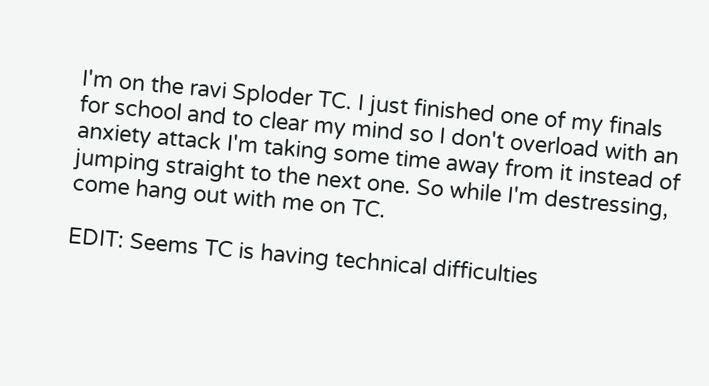I'm on the ravi Sploder TC. I just finished one of my finals for school and to clear my mind so I don't overload with an anxiety attack I'm taking some time away from it instead of jumping straight to the next one. So while I'm destressing, come hang out with me on TC.

EDIT: Seems TC is having technical difficulties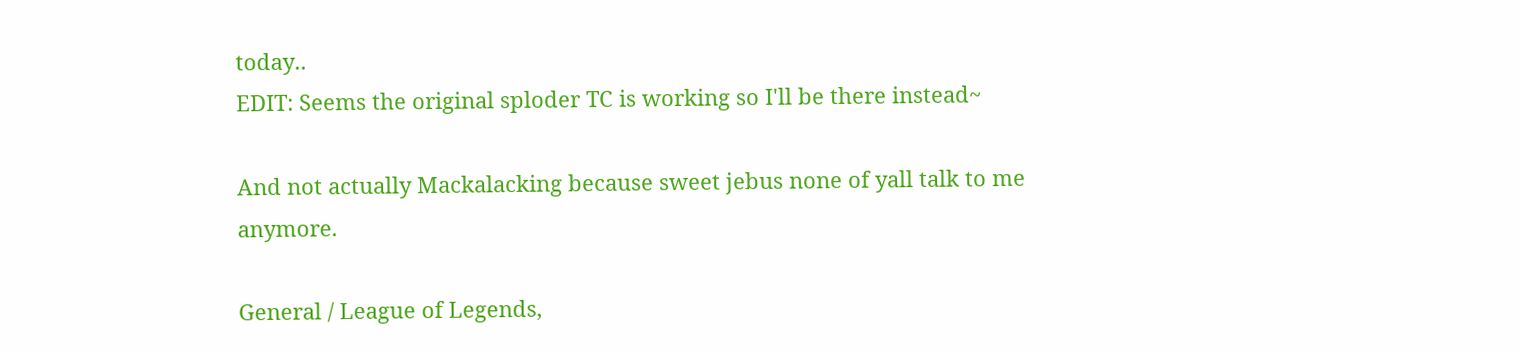today..
EDIT: Seems the original sploder TC is working so I'll be there instead~

And not actually Mackalacking because sweet jebus none of yall talk to me anymore.

General / League of Legends,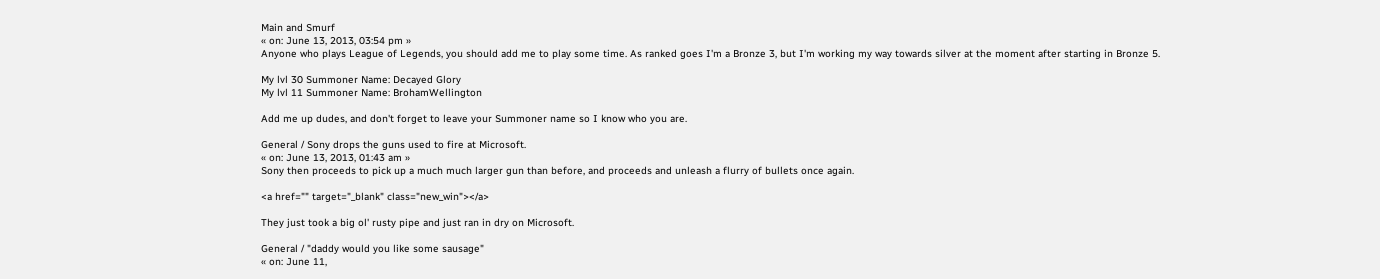Main and Smurf
« on: June 13, 2013, 03:54 pm »
Anyone who plays League of Legends, you should add me to play some time. As ranked goes I'm a Bronze 3, but I'm working my way towards silver at the moment after starting in Bronze 5.

My lvl 30 Summoner Name: Decayed Glory
My lvl 11 Summoner Name: BrohamWellington

Add me up dudes, and don't forget to leave your Summoner name so I know who you are.

General / Sony drops the guns used to fire at Microsoft.
« on: June 13, 2013, 01:43 am »
Sony then proceeds to pick up a much much larger gun than before, and proceeds and unleash a flurry of bullets once again.

<a href="" target="_blank" class="new_win"></a>

They just took a big ol' rusty pipe and just ran in dry on Microsoft.

General / "daddy would you like some sausage"
« on: June 11,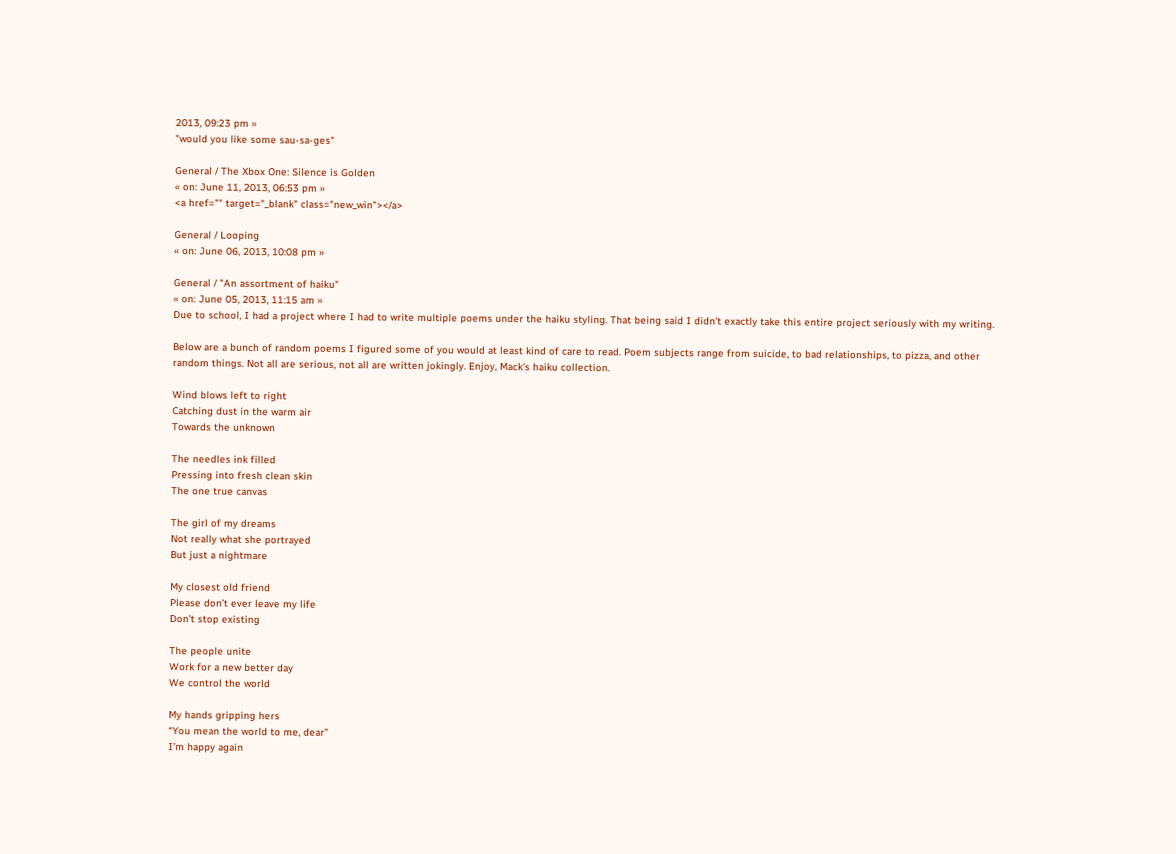2013, 09:23 pm »
"would you like some sau-sa-ges"

General / The Xbox One: Silence is Golden
« on: June 11, 2013, 06:53 pm »
<a href="" target="_blank" class="new_win"></a>

General / Looping
« on: June 06, 2013, 10:08 pm »

General / "An assortment of haiku"
« on: June 05, 2013, 11:15 am »
Due to school, I had a project where I had to write multiple poems under the haiku styling. That being said I didn't exactly take this entire project seriously with my writing.

Below are a bunch of random poems I figured some of you would at least kind of care to read. Poem subjects range from suicide, to bad relationships, to pizza, and other random things. Not all are serious, not all are written jokingly. Enjoy, Mack's haiku collection.

Wind blows left to right
Catching dust in the warm air
Towards the unknown

The needles ink filled
Pressing into fresh clean skin
The one true canvas

The girl of my dreams
Not really what she portrayed
But just a nightmare

My closest old friend
Please don’t ever leave my life
Don’t stop existing

The people unite
Work for a new better day
We control the world

My hands gripping hers
“You mean the world to me, dear”
I’m happy again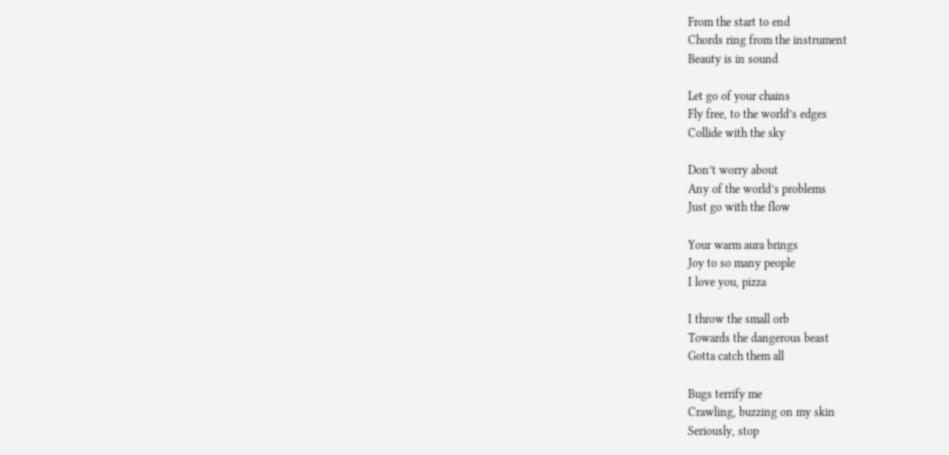From the start to end
Chords ring from the instrument
Beauty is in sound

Let go of your chains
Fly free, to the world’s edges
Collide with the sky

Don’t worry about
Any of the world’s problems
Just go with the flow

Your warm aura brings
Joy to so many people
I love you, pizza

I throw the small orb
Towards the dangerous beast
Gotta catch them all

Bugs terrify me
Crawling, buzzing on my skin
Seriously, stop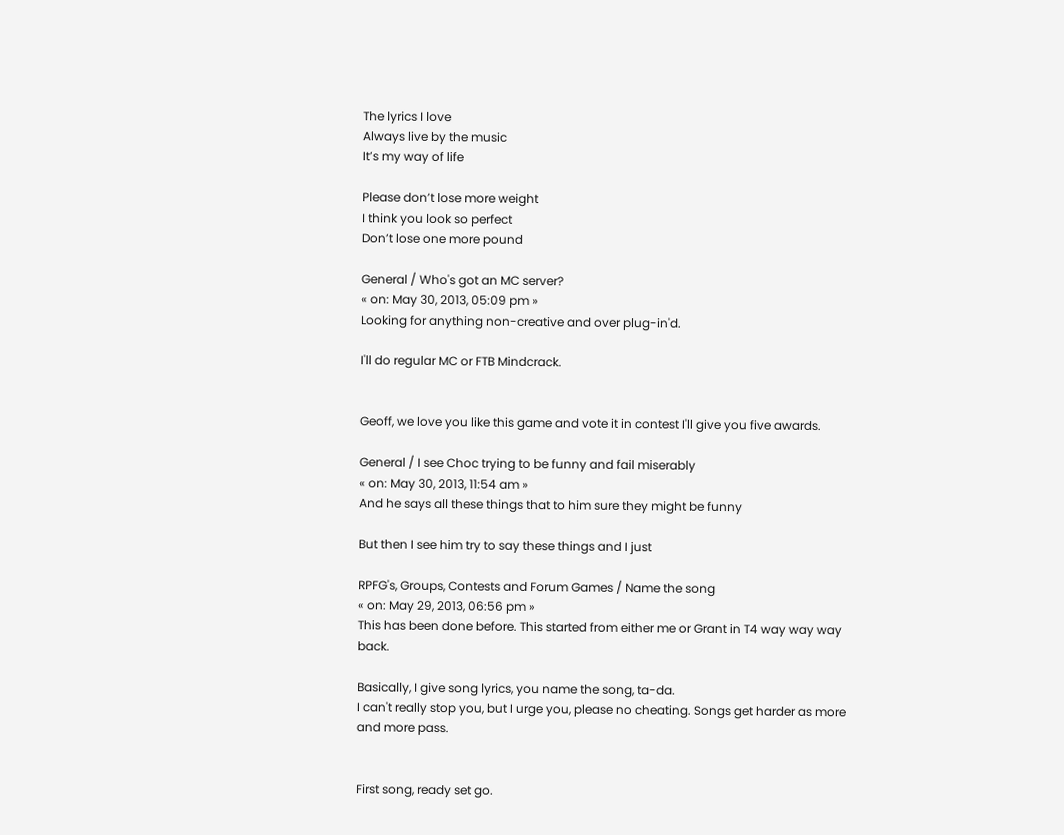The lyrics I love
Always live by the music
It’s my way of life

Please don’t lose more weight
I think you look so perfect
Don’t lose one more pound

General / Who's got an MC server?
« on: May 30, 2013, 05:09 pm »
Looking for anything non-creative and over plug-in'd.

I'll do regular MC or FTB Mindcrack.


Geoff, we love you like this game and vote it in contest I'll give you five awards.

General / I see Choc trying to be funny and fail miserably
« on: May 30, 2013, 11:54 am »
And he says all these things that to him sure they might be funny

But then I see him try to say these things and I just

RPFG's, Groups, Contests and Forum Games / Name the song
« on: May 29, 2013, 06:56 pm »
This has been done before. This started from either me or Grant in T4 way way way back.

Basically, I give song lyrics, you name the song, ta-da.
I can't really stop you, but I urge you, please no cheating. Songs get harder as more and more pass.


First song, ready set go.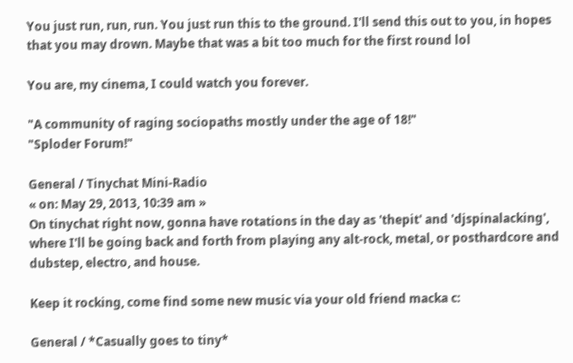You just run, run, run. You just run this to the ground. I'll send this out to you, in hopes that you may drown. Maybe that was a bit too much for the first round lol

You are, my cinema, I could watch you forever.

"A community of raging sociopaths mostly under the age of 18!"
"Sploder Forum!"

General / Tinychat Mini-Radio
« on: May 29, 2013, 10:39 am »
On tinychat right now, gonna have rotations in the day as 'thepit' and 'djspinalacking', where I'll be going back and forth from playing any alt-rock, metal, or posthardcore and dubstep, electro, and house.

Keep it rocking, come find some new music via your old friend macka c:

General / *Casually goes to tiny*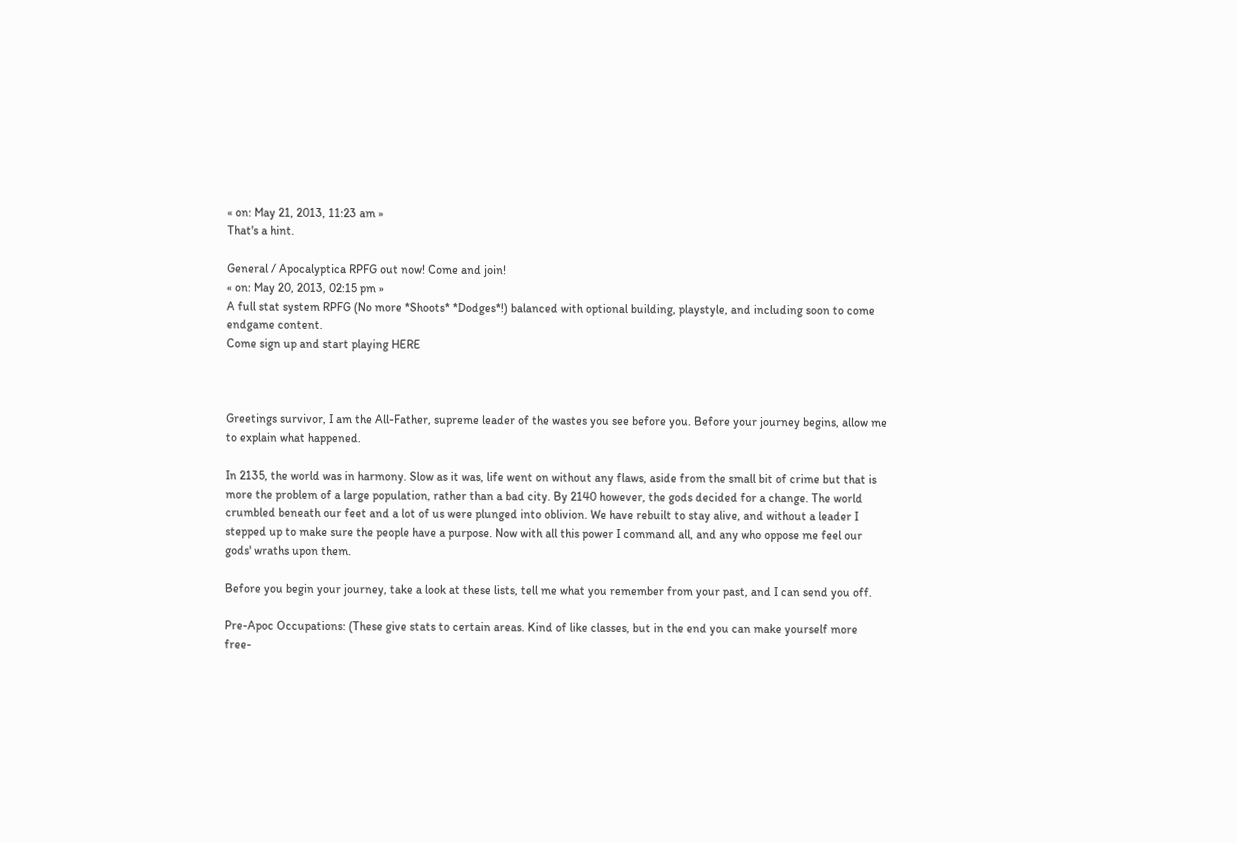« on: May 21, 2013, 11:23 am »
That's a hint.

General / Apocalyptica RPFG out now! Come and join!
« on: May 20, 2013, 02:15 pm »
A full stat system RPFG (No more *Shoots* *Dodges*!) balanced with optional building, playstyle, and including soon to come endgame content.
Come sign up and start playing HERE



Greetings survivor, I am the All-Father, supreme leader of the wastes you see before you. Before your journey begins, allow me to explain what happened.

In 2135, the world was in harmony. Slow as it was, life went on without any flaws, aside from the small bit of crime but that is more the problem of a large population, rather than a bad city. By 2140 however, the gods decided for a change. The world crumbled beneath our feet and a lot of us were plunged into oblivion. We have rebuilt to stay alive, and without a leader I stepped up to make sure the people have a purpose. Now with all this power I command all, and any who oppose me feel our gods' wraths upon them.

Before you begin your journey, take a look at these lists, tell me what you remember from your past, and I can send you off.

Pre-Apoc Occupations: (These give stats to certain areas. Kind of like classes, but in the end you can make yourself more free-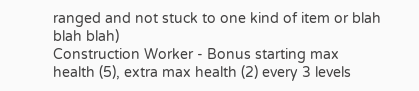ranged and not stuck to one kind of item or blah blah blah)
Construction Worker - Bonus starting max health (5), extra max health (2) every 3 levels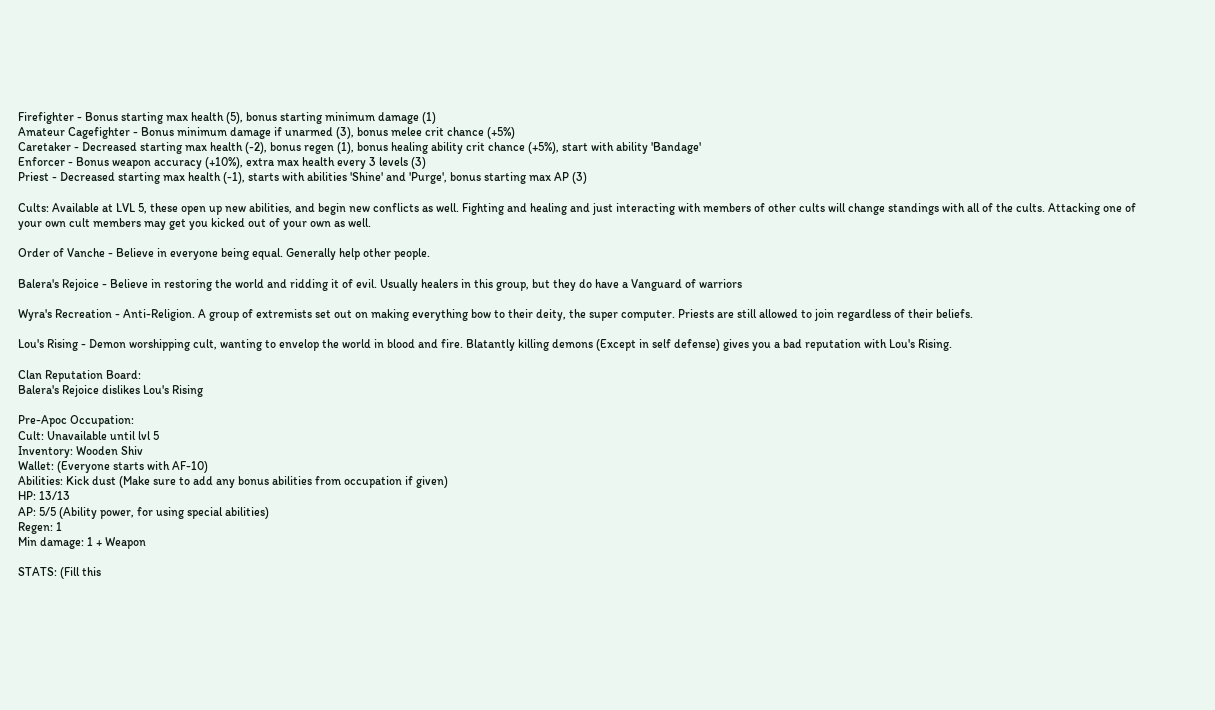Firefighter - Bonus starting max health (5), bonus starting minimum damage (1)
Amateur Cagefighter - Bonus minimum damage if unarmed (3), bonus melee crit chance (+5%)
Caretaker - Decreased starting max health (-2), bonus regen (1), bonus healing ability crit chance (+5%), start with ability 'Bandage'
Enforcer - Bonus weapon accuracy (+10%), extra max health every 3 levels (3)
Priest - Decreased starting max health (-1), starts with abilities 'Shine' and 'Purge', bonus starting max AP (3)

Cults: Available at LVL 5, these open up new abilities, and begin new conflicts as well. Fighting and healing and just interacting with members of other cults will change standings with all of the cults. Attacking one of your own cult members may get you kicked out of your own as well.

Order of Vanche - Believe in everyone being equal. Generally help other people.

Balera's Rejoice - Believe in restoring the world and ridding it of evil. Usually healers in this group, but they do have a Vanguard of warriors

Wyra's Recreation - Anti-Religion. A group of extremists set out on making everything bow to their deity, the super computer. Priests are still allowed to join regardless of their beliefs.

Lou's Rising - Demon worshipping cult, wanting to envelop the world in blood and fire. Blatantly killing demons (Except in self defense) gives you a bad reputation with Lou's Rising.

Clan Reputation Board:
Balera's Rejoice dislikes Lou's Rising

Pre-Apoc Occupation:
Cult: Unavailable until lvl 5
Inventory: Wooden Shiv
Wallet: (Everyone starts with AF-10)
Abilities: Kick dust (Make sure to add any bonus abilities from occupation if given)
HP: 13/13
AP: 5/5 (Ability power, for using special abilities)
Regen: 1
Min damage: 1 + Weapon

STATS: (Fill this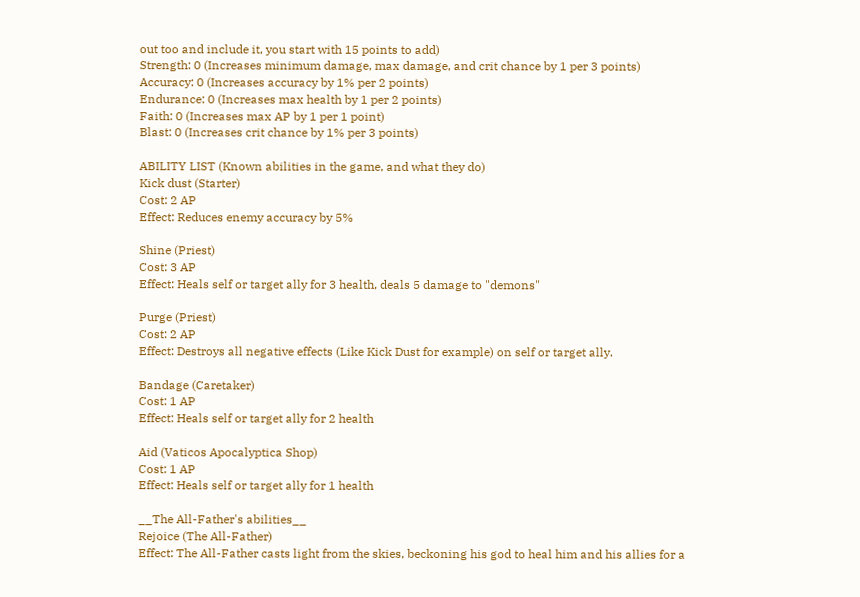out too and include it, you start with 15 points to add)
Strength: 0 (Increases minimum damage, max damage, and crit chance by 1 per 3 points)
Accuracy: 0 (Increases accuracy by 1% per 2 points)
Endurance: 0 (Increases max health by 1 per 2 points)
Faith: 0 (Increases max AP by 1 per 1 point)
Blast: 0 (Increases crit chance by 1% per 3 points)

ABILITY LIST (Known abilities in the game, and what they do)
Kick dust (Starter)
Cost: 2 AP
Effect: Reduces enemy accuracy by 5%

Shine (Priest)
Cost: 3 AP
Effect: Heals self or target ally for 3 health, deals 5 damage to "demons"

Purge (Priest)
Cost: 2 AP
Effect: Destroys all negative effects (Like Kick Dust for example) on self or target ally.

Bandage (Caretaker)
Cost: 1 AP
Effect: Heals self or target ally for 2 health

Aid (Vaticos Apocalyptica Shop)
Cost: 1 AP
Effect: Heals self or target ally for 1 health

__The All-Father's abilities__
Rejoice (The All-Father)
Effect: The All-Father casts light from the skies, beckoning his god to heal him and his allies for a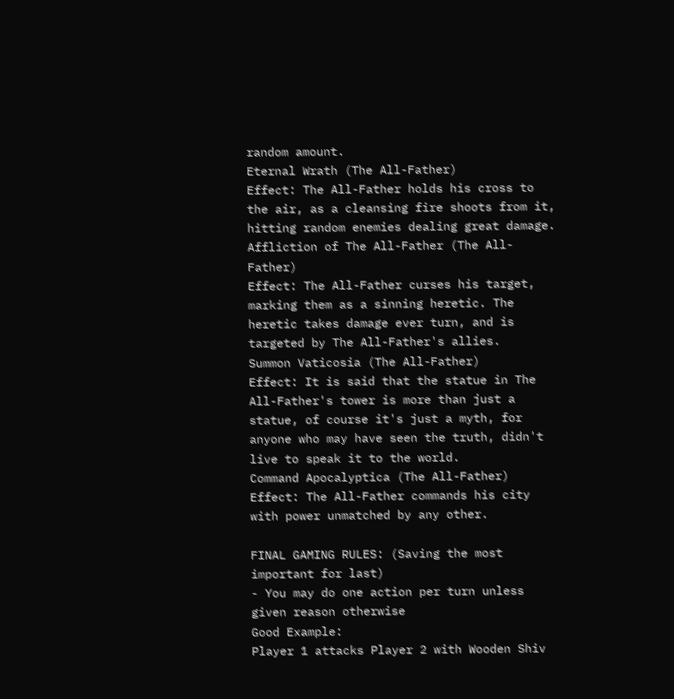random amount.
Eternal Wrath (The All-Father)
Effect: The All-Father holds his cross to the air, as a cleansing fire shoots from it, hitting random enemies dealing great damage.
Affliction of The All-Father (The All-Father)
Effect: The All-Father curses his target, marking them as a sinning heretic. The heretic takes damage ever turn, and is targeted by The All-Father's allies.
Summon Vaticosia (The All-Father)
Effect: It is said that the statue in The All-Father's tower is more than just a statue, of course it's just a myth, for anyone who may have seen the truth, didn't live to speak it to the world.
Command Apocalyptica (The All-Father)
Effect: The All-Father commands his city with power unmatched by any other.

FINAL GAMING RULES: (Saving the most important for last)
- You may do one action per turn unless given reason otherwise
Good Example:
Player 1 attacks Player 2 with Wooden Shiv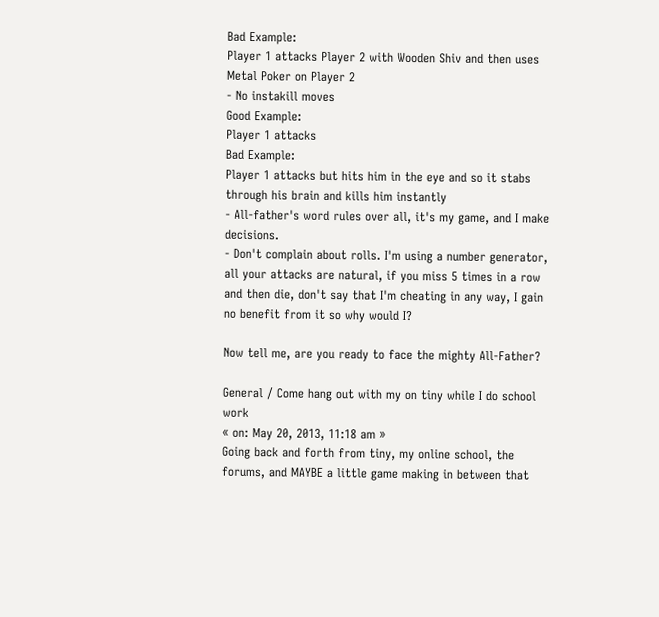Bad Example:
Player 1 attacks Player 2 with Wooden Shiv and then uses Metal Poker on Player 2
- No instakill moves
Good Example:
Player 1 attacks
Bad Example:
Player 1 attacks but hits him in the eye and so it stabs through his brain and kills him instantly
- All-father's word rules over all, it's my game, and I make decisions.
- Don't complain about rolls. I'm using a number generator, all your attacks are natural, if you miss 5 times in a row and then die, don't say that I'm cheating in any way, I gain no benefit from it so why would I?

Now tell me, are you ready to face the mighty All-Father?

General / Come hang out with my on tiny while I do school work
« on: May 20, 2013, 11:18 am »
Going back and forth from tiny, my online school, the forums, and MAYBE a little game making in between that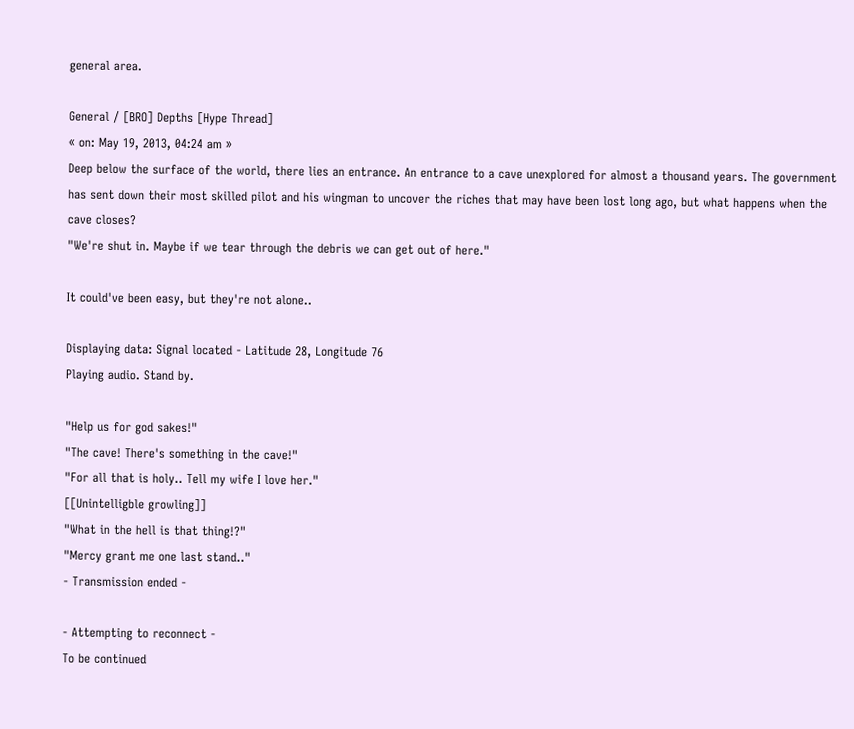general area.

General / [BRO] Depths [Hype Thread]
« on: May 19, 2013, 04:24 am »
Deep below the surface of the world, there lies an entrance. An entrance to a cave unexplored for almost a thousand years. The government has sent down their most skilled pilot and his wingman to uncover the riches that may have been lost long ago, but what happens when the cave closes?
"We're shut in. Maybe if we tear through the debris we can get out of here."

It could've been easy, but they're not alone..

Displaying data: Signal located - Latitude 28, Longitude 76
Playing audio. Stand by.

"Help us for god sakes!"
"The cave! There's something in the cave!"
"For all that is holy.. Tell my wife I love her."
[[Unintelligble growling]]
"What in the hell is that thing!?"
"Mercy grant me one last stand.."
- Transmission ended -

- Attempting to reconnect -
To be continued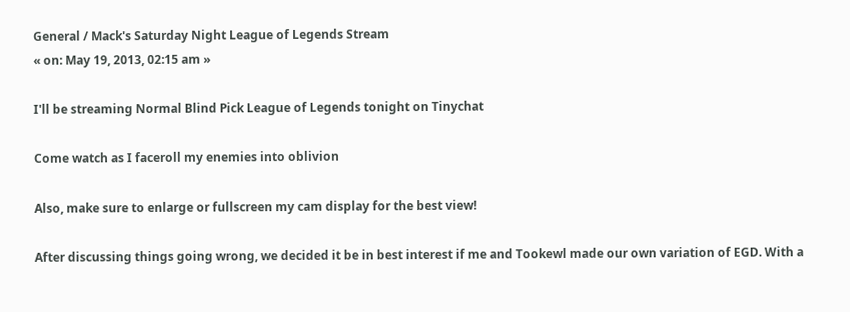General / Mack's Saturday Night League of Legends Stream
« on: May 19, 2013, 02:15 am »

I'll be streaming Normal Blind Pick League of Legends tonight on Tinychat

Come watch as I faceroll my enemies into oblivion

Also, make sure to enlarge or fullscreen my cam display for the best view!

After discussing things going wrong, we decided it be in best interest if me and Tookewl made our own variation of EGD. With a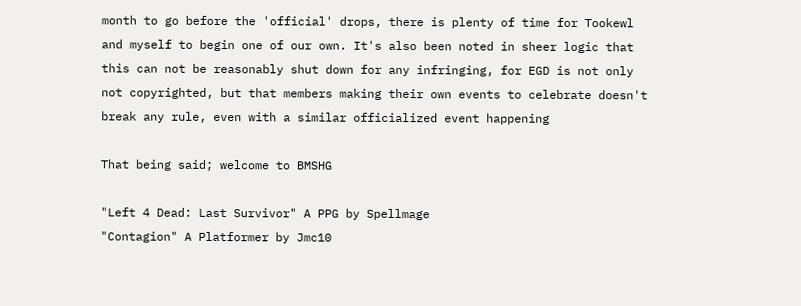month to go before the 'official' drops, there is plenty of time for Tookewl and myself to begin one of our own. It's also been noted in sheer logic that this can not be reasonably shut down for any infringing, for EGD is not only not copyrighted, but that members making their own events to celebrate doesn't break any rule, even with a similar officialized event happening

That being said; welcome to BMSHG

"Left 4 Dead: Last Survivor" A PPG by Spellmage
"Contagion" A Platformer by Jmc10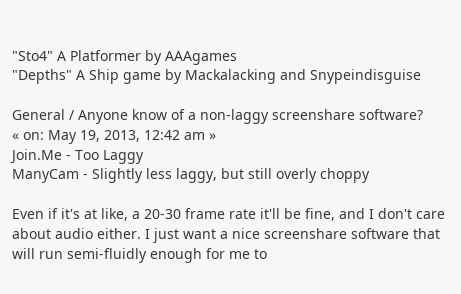"Sto4" A Platformer by AAAgames
"Depths" A Ship game by Mackalacking and Snypeindisguise

General / Anyone know of a non-laggy screenshare software?
« on: May 19, 2013, 12:42 am »
Join.Me - Too Laggy
ManyCam - Slightly less laggy, but still overly choppy

Even if it's at like, a 20-30 frame rate it'll be fine, and I don't care about audio either. I just want a nice screenshare software that will run semi-fluidly enough for me to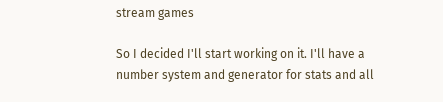stream games

So I decided I'll start working on it. I'll have a number system and generator for stats and all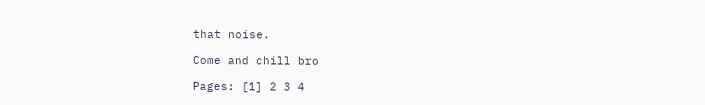that noise.

Come and chill bro

Pages: [1] 2 3 4